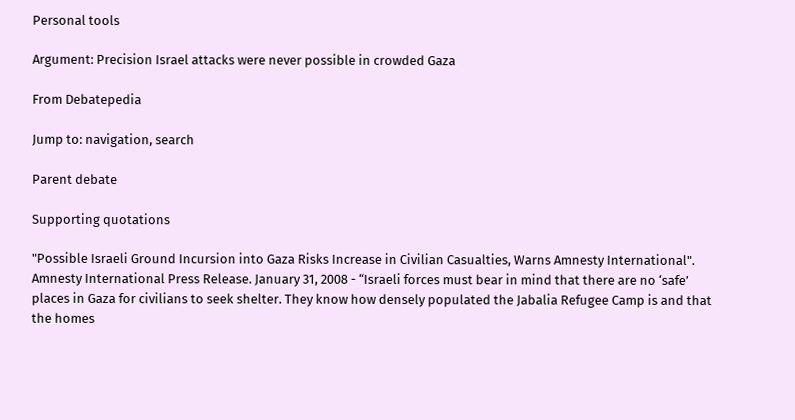Personal tools

Argument: Precision Israel attacks were never possible in crowded Gaza

From Debatepedia

Jump to: navigation, search

Parent debate

Supporting quotations

"Possible Israeli Ground Incursion into Gaza Risks Increase in Civilian Casualties, Warns Amnesty International". Amnesty International Press Release. January 31, 2008 - “Israeli forces must bear in mind that there are no ‘safe’ places in Gaza for civilians to seek shelter. They know how densely populated the Jabalia Refugee Camp is and that the homes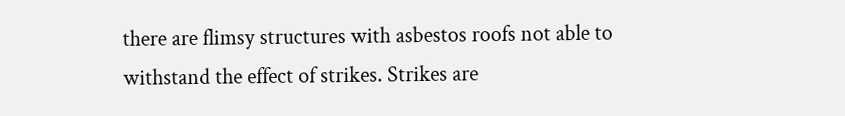there are flimsy structures with asbestos roofs not able to withstand the effect of strikes. Strikes are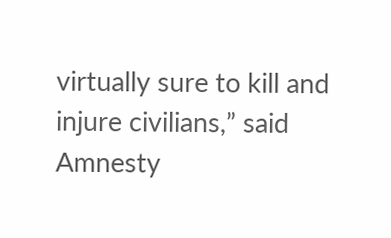virtually sure to kill and injure civilians,” said Amnesty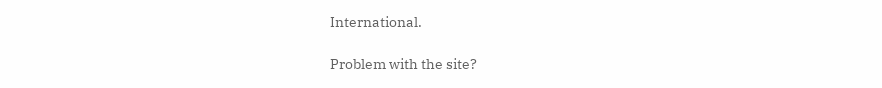International.

Problem with the site?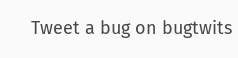Tweet a bug on bugtwits